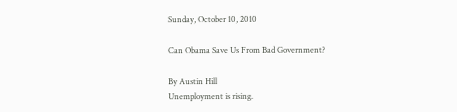Sunday, October 10, 2010

Can Obama Save Us From Bad Government?

By Austin Hill
Unemployment is rising.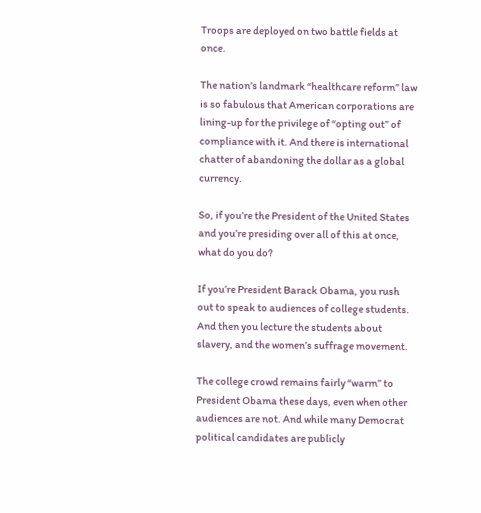Troops are deployed on two battle fields at once.

The nation’s landmark “healthcare reform” law is so fabulous that American corporations are lining-up for the privilege of “opting out” of compliance with it. And there is international chatter of abandoning the dollar as a global currency.

So, if you’re the President of the United States and you’re presiding over all of this at once, what do you do?

If you’re President Barack Obama, you rush out to speak to audiences of college students. And then you lecture the students about slavery, and the women’s suffrage movement.

The college crowd remains fairly “warm” to President Obama these days, even when other audiences are not. And while many Democrat political candidates are publicly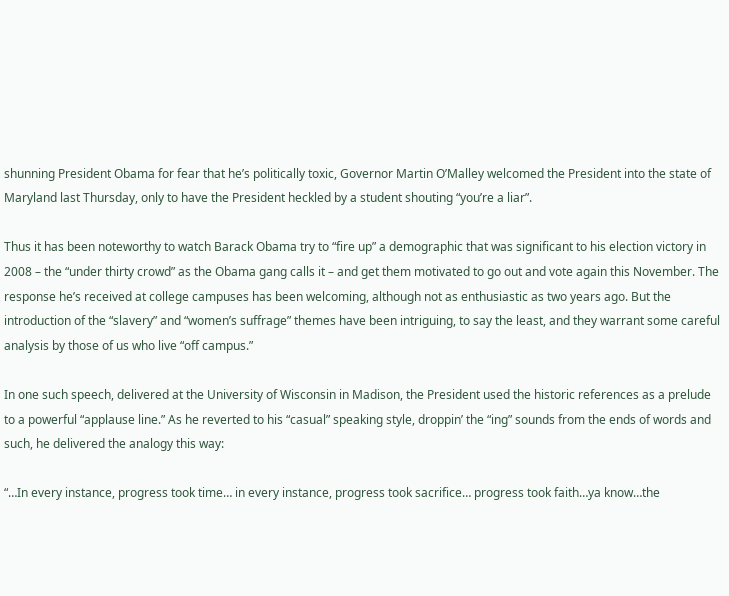shunning President Obama for fear that he’s politically toxic, Governor Martin O’Malley welcomed the President into the state of Maryland last Thursday, only to have the President heckled by a student shouting “you’re a liar”.

Thus it has been noteworthy to watch Barack Obama try to “fire up” a demographic that was significant to his election victory in 2008 – the “under thirty crowd” as the Obama gang calls it – and get them motivated to go out and vote again this November. The response he’s received at college campuses has been welcoming, although not as enthusiastic as two years ago. But the introduction of the “slavery” and “women’s suffrage” themes have been intriguing, to say the least, and they warrant some careful analysis by those of us who live “off campus.”

In one such speech, delivered at the University of Wisconsin in Madison, the President used the historic references as a prelude to a powerful “applause line.” As he reverted to his “casual” speaking style, droppin’ the “ing” sounds from the ends of words and such, he delivered the analogy this way:

“…In every instance, progress took time… in every instance, progress took sacrifice… progress took faith…ya know…the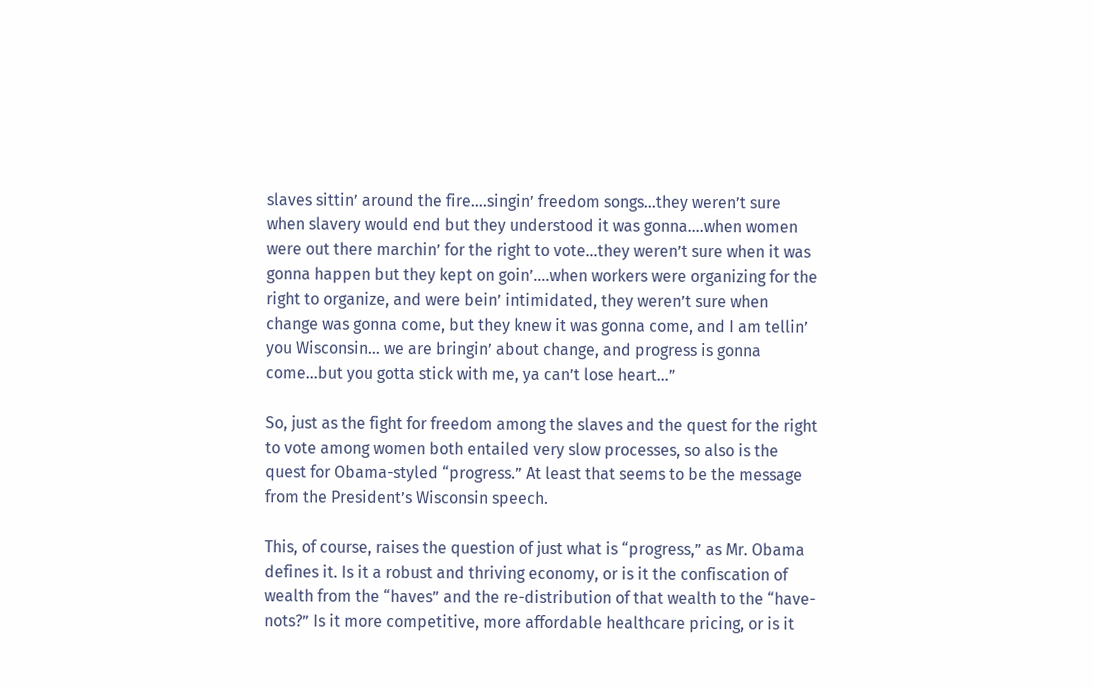slaves sittin’ around the fire….singin’ freedom songs…they weren’t sure when slavery would end but they understood it was gonna….when women were out there marchin’ for the right to vote…they weren’t sure when it was gonna happen but they kept on goin’….when workers were organizing for the right to organize, and were bein’ intimidated, they weren’t sure when change was gonna come, but they knew it was gonna come, and I am tellin’ you Wisconsin… we are bringin’ about change, and progress is gonna come…but you gotta stick with me, ya can’t lose heart…”

So, just as the fight for freedom among the slaves and the quest for the right to vote among women both entailed very slow processes, so also is the quest for Obama-styled “progress.” At least that seems to be the message from the President’s Wisconsin speech.

This, of course, raises the question of just what is “progress,” as Mr. Obama defines it. Is it a robust and thriving economy, or is it the confiscation of wealth from the “haves” and the re-distribution of that wealth to the “have-nots?” Is it more competitive, more affordable healthcare pricing, or is it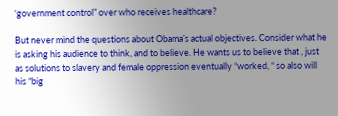‘government control” over who receives healthcare?

But never mind the questions about Obama’s actual objectives. Consider what he is asking his audience to think, and to believe. He wants us to believe that , just as solutions to slavery and female oppression eventually “worked, “ so also will his “big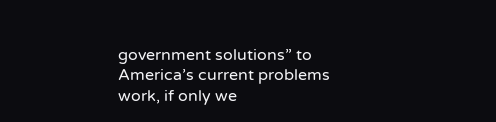government solutions” to America’s current problems work, if only we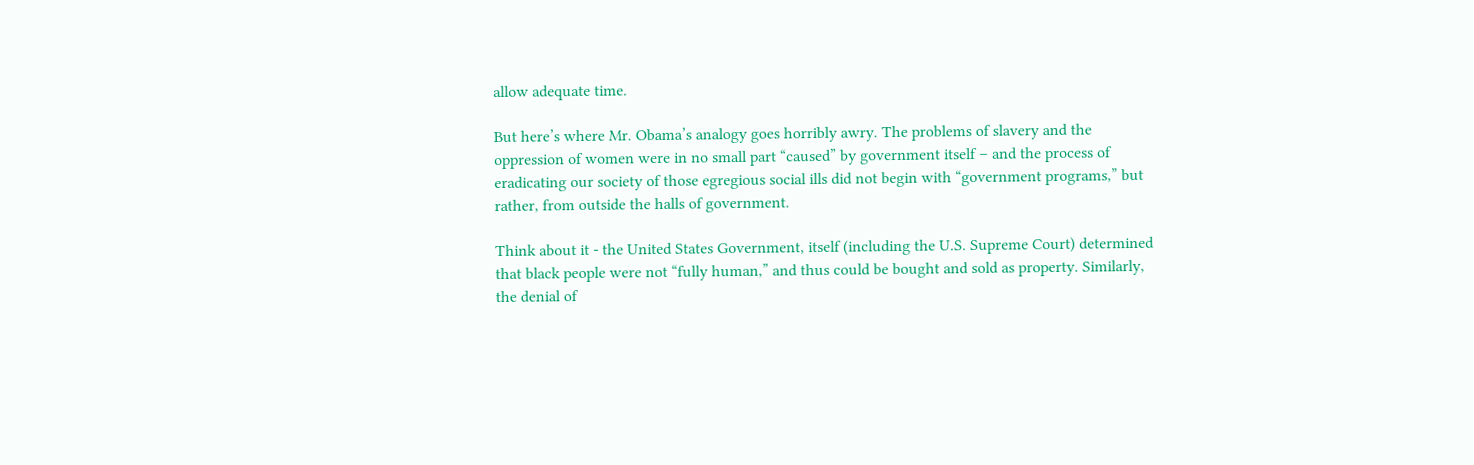allow adequate time.

But here’s where Mr. Obama’s analogy goes horribly awry. The problems of slavery and the oppression of women were in no small part “caused” by government itself – and the process of eradicating our society of those egregious social ills did not begin with “government programs,” but rather, from outside the halls of government.

Think about it - the United States Government, itself (including the U.S. Supreme Court) determined that black people were not “fully human,” and thus could be bought and sold as property. Similarly, the denial of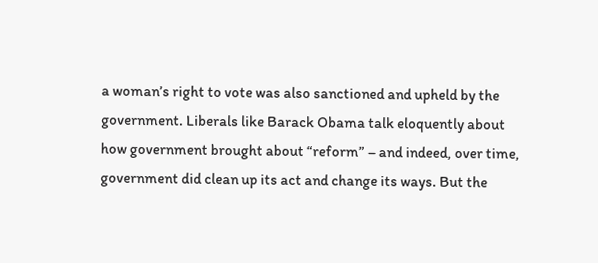a woman’s right to vote was also sanctioned and upheld by the government. Liberals like Barack Obama talk eloquently about how government brought about “reform” – and indeed, over time, government did clean up its act and change its ways. But the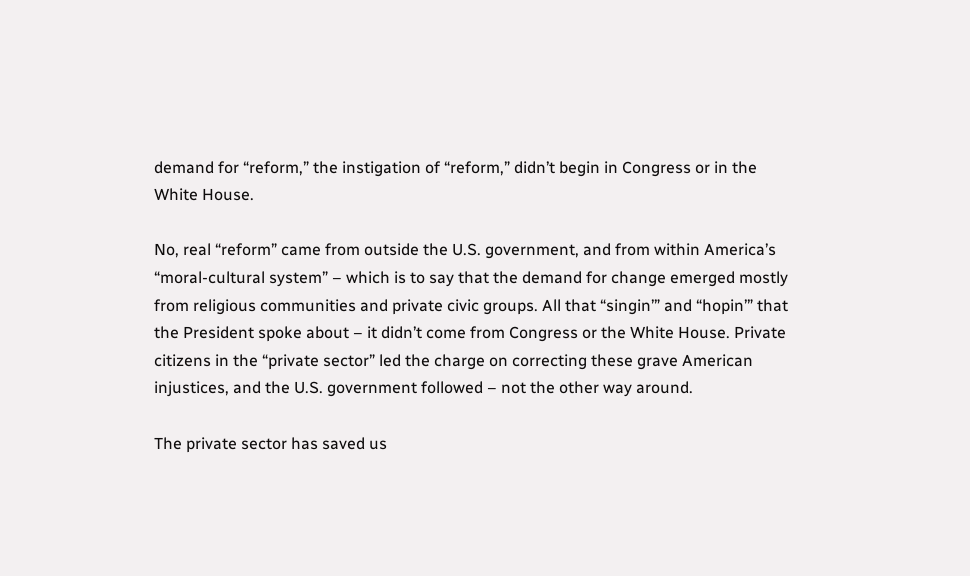demand for “reform,” the instigation of “reform,” didn’t begin in Congress or in the White House.

No, real “reform” came from outside the U.S. government, and from within America’s “moral-cultural system” – which is to say that the demand for change emerged mostly from religious communities and private civic groups. All that “singin’” and “hopin’” that the President spoke about – it didn’t come from Congress or the White House. Private citizens in the “private sector” led the charge on correcting these grave American injustices, and the U.S. government followed – not the other way around.

The private sector has saved us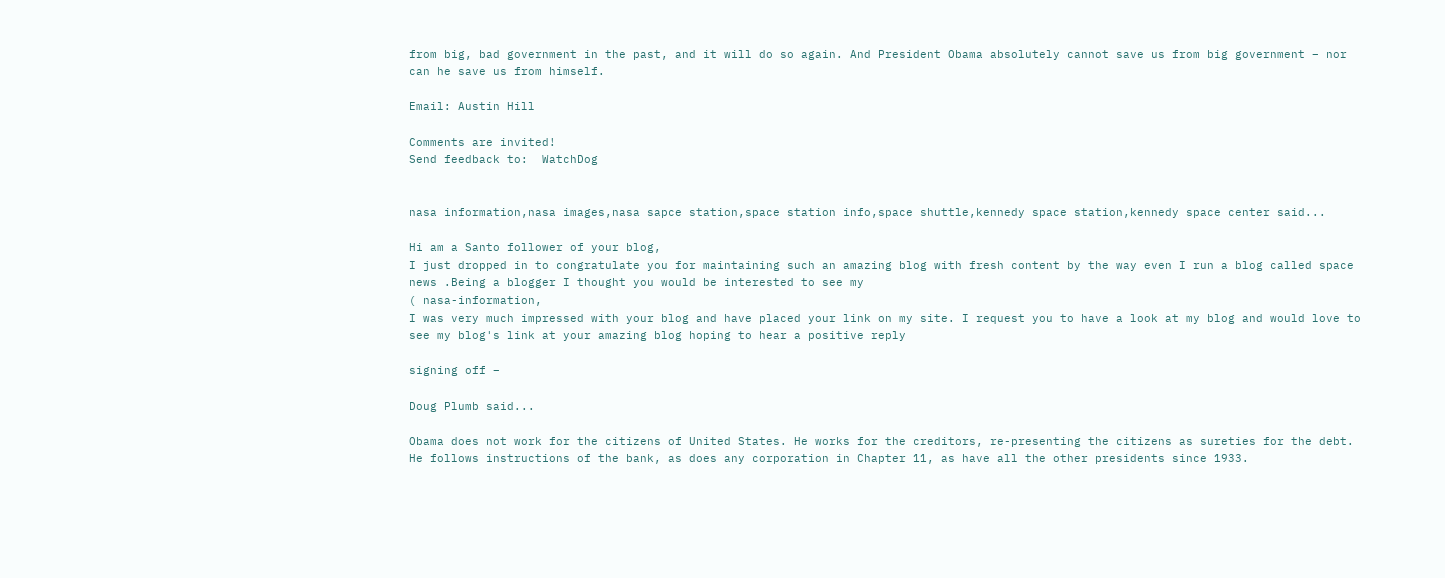from big, bad government in the past, and it will do so again. And President Obama absolutely cannot save us from big government – nor can he save us from himself.

Email: Austin Hill

Comments are invited!
Send feedback to:  WatchDog


nasa information,nasa images,nasa sapce station,space station info,space shuttle,kennedy space station,kennedy space center said...

Hi am a Santo follower of your blog,
I just dropped in to congratulate you for maintaining such an amazing blog with fresh content by the way even I run a blog called space news .Being a blogger I thought you would be interested to see my
( nasa-information,
I was very much impressed with your blog and have placed your link on my site. I request you to have a look at my blog and would love to see my blog's link at your amazing blog hoping to hear a positive reply

signing off –

Doug Plumb said...

Obama does not work for the citizens of United States. He works for the creditors, re-presenting the citizens as sureties for the debt. He follows instructions of the bank, as does any corporation in Chapter 11, as have all the other presidents since 1933.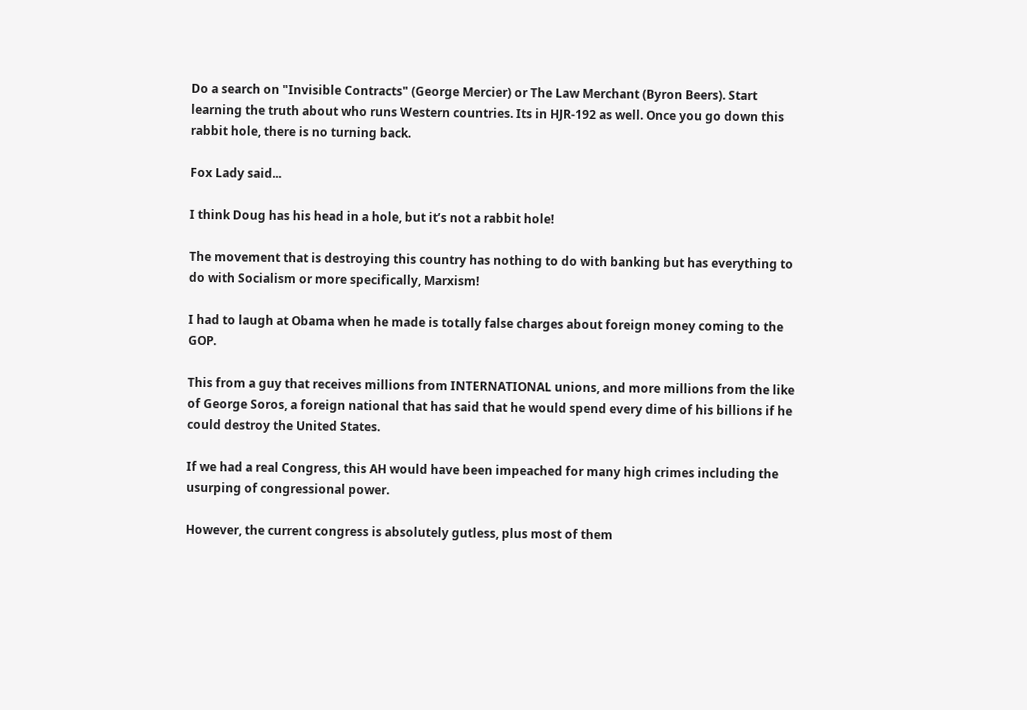Do a search on "Invisible Contracts" (George Mercier) or The Law Merchant (Byron Beers). Start learning the truth about who runs Western countries. Its in HJR-192 as well. Once you go down this rabbit hole, there is no turning back.

Fox Lady said...

I think Doug has his head in a hole, but it’s not a rabbit hole!

The movement that is destroying this country has nothing to do with banking but has everything to do with Socialism or more specifically, Marxism!

I had to laugh at Obama when he made is totally false charges about foreign money coming to the GOP.

This from a guy that receives millions from INTERNATIONAL unions, and more millions from the like of George Soros, a foreign national that has said that he would spend every dime of his billions if he could destroy the United States.

If we had a real Congress, this AH would have been impeached for many high crimes including the usurping of congressional power.

However, the current congress is absolutely gutless, plus most of them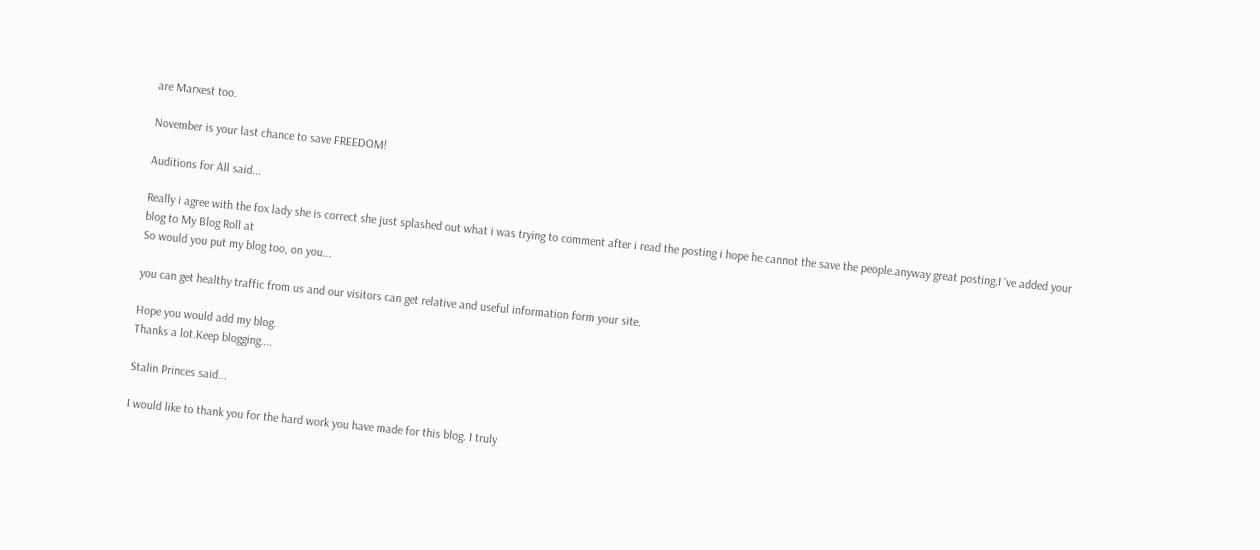are Marxest too.

November is your last chance to save FREEDOM!

Auditions for All said...

Really i agree with the fox lady she is correct she just splashed out what i was trying to comment after i read the posting i hope he cannot the save the people.anyway great posting.I 've added your blog to My Blog Roll at
So would you put my blog too, on you...

you can get healthy traffic from us and our visitors can get relative and useful information form your site.

Hope you would add my blog.
Thanks a lot.Keep blogging....

Stalin Princes said...

I would like to thank you for the hard work you have made for this blog. I truly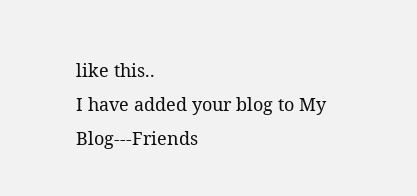like this..
I have added your blog to My Blog---Friends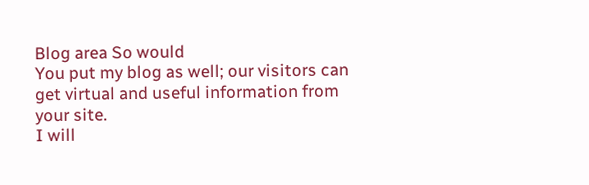Blog area So would
You put my blog as well; our visitors can get virtual and useful information from your site.
I will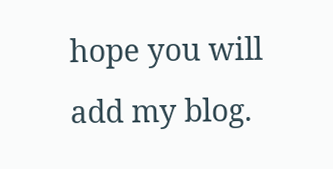hope you will add my blog.